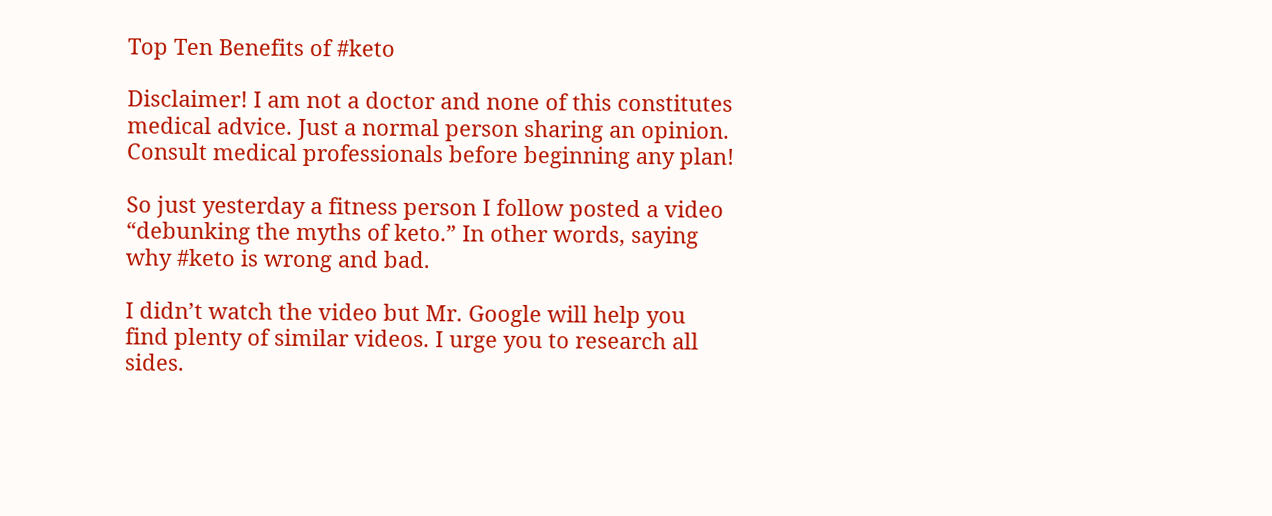Top Ten Benefits of #keto

Disclaimer! I am not a doctor and none of this constitutes medical advice. Just a normal person sharing an opinion. Consult medical professionals before beginning any plan!

So just yesterday a fitness person I follow posted a video “debunking the myths of keto.” In other words, saying why #keto is wrong and bad.

I didn’t watch the video but Mr. Google will help you find plenty of similar videos. I urge you to research all sides.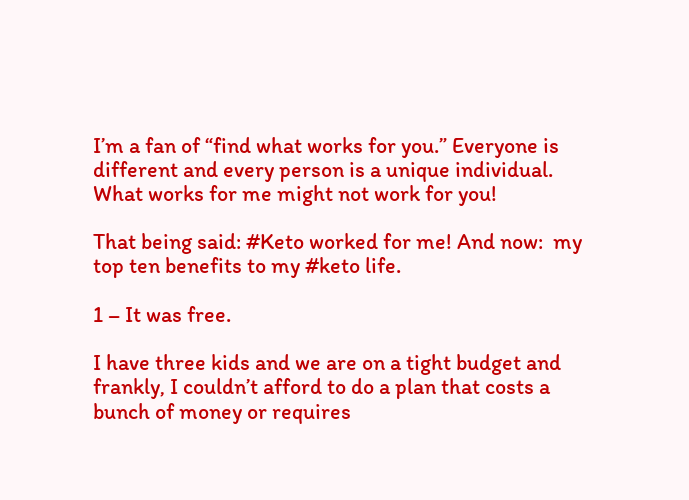I’m a fan of “find what works for you.” Everyone is different and every person is a unique individual. What works for me might not work for you!

That being said: #Keto worked for me! And now:  my top ten benefits to my #keto life.

1 – It was free.

I have three kids and we are on a tight budget and frankly, I couldn’t afford to do a plan that costs a bunch of money or requires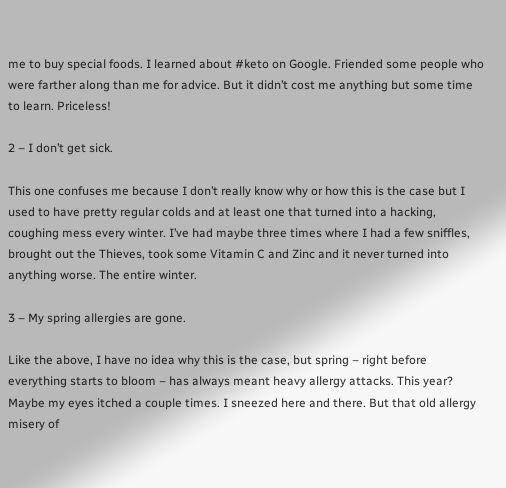me to buy special foods. I learned about #keto on Google. Friended some people who were farther along than me for advice. But it didn’t cost me anything but some time to learn. Priceless!

2 – I don’t get sick.

This one confuses me because I don’t really know why or how this is the case but I used to have pretty regular colds and at least one that turned into a hacking, coughing mess every winter. I’ve had maybe three times where I had a few sniffles, brought out the Thieves, took some Vitamin C and Zinc and it never turned into anything worse. The entire winter.

3 – My spring allergies are gone.

Like the above, I have no idea why this is the case, but spring – right before everything starts to bloom – has always meant heavy allergy attacks. This year? Maybe my eyes itched a couple times. I sneezed here and there. But that old allergy misery of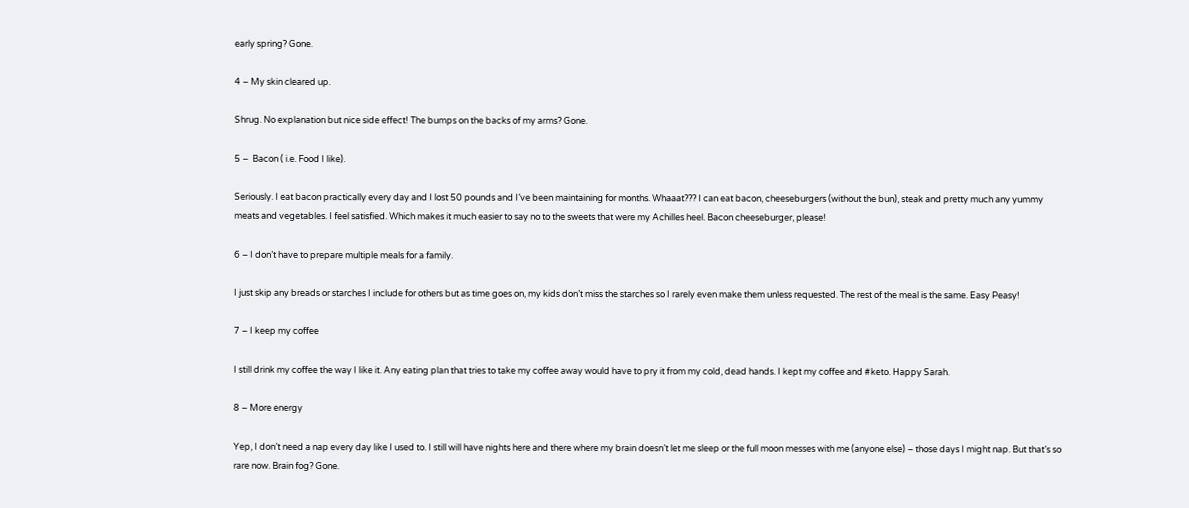early spring? Gone.

4 – My skin cleared up.

Shrug. No explanation but nice side effect! The bumps on the backs of my arms? Gone.

5 –  Bacon ( i.e. Food I like).

Seriously. I eat bacon practically every day and I lost 50 pounds and I’ve been maintaining for months. Whaaat??? I can eat bacon, cheeseburgers (without the bun), steak and pretty much any yummy meats and vegetables. I feel satisfied. Which makes it much easier to say no to the sweets that were my Achilles heel. Bacon cheeseburger, please!

6 – I don’t have to prepare multiple meals for a family.

I just skip any breads or starches I include for others but as time goes on, my kids don’t miss the starches so I rarely even make them unless requested. The rest of the meal is the same. Easy Peasy!

7 – I keep my coffee

I still drink my coffee the way I like it. Any eating plan that tries to take my coffee away would have to pry it from my cold, dead hands. I kept my coffee and #keto. Happy Sarah.

8 – More energy

Yep, I don’t need a nap every day like I used to. I still will have nights here and there where my brain doesn’t let me sleep or the full moon messes with me (anyone else) – those days I might nap. But that’s so rare now. Brain fog? Gone.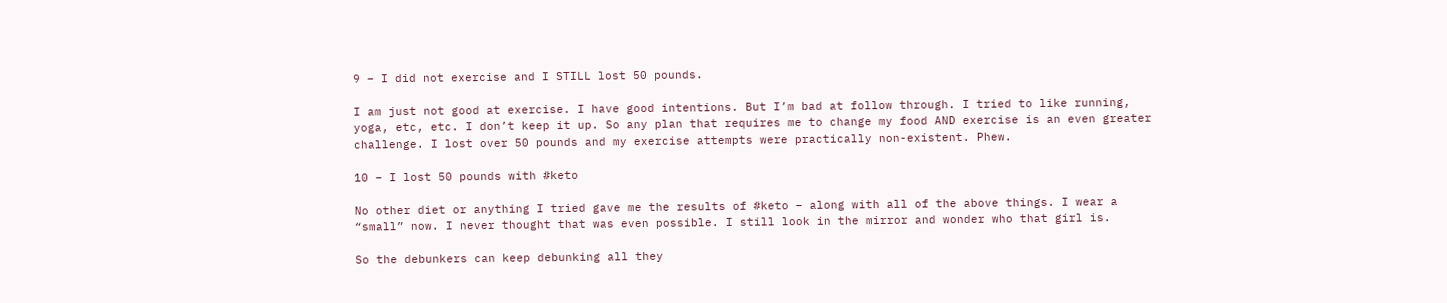9 – I did not exercise and I STILL lost 50 pounds.

I am just not good at exercise. I have good intentions. But I’m bad at follow through. I tried to like running, yoga, etc, etc. I don’t keep it up. So any plan that requires me to change my food AND exercise is an even greater challenge. I lost over 50 pounds and my exercise attempts were practically non-existent. Phew.

10 – I lost 50 pounds with #keto

No other diet or anything I tried gave me the results of #keto – along with all of the above things. I wear a “small” now. I never thought that was even possible. I still look in the mirror and wonder who that girl is.

So the debunkers can keep debunking all they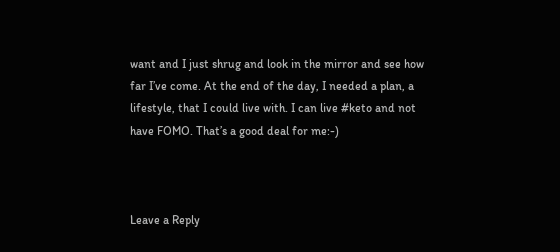want and I just shrug and look in the mirror and see how far I’ve come. At the end of the day, I needed a plan, a lifestyle, that I could live with. I can live #keto and not have FOMO. That’s a good deal for me:-)



Leave a Reply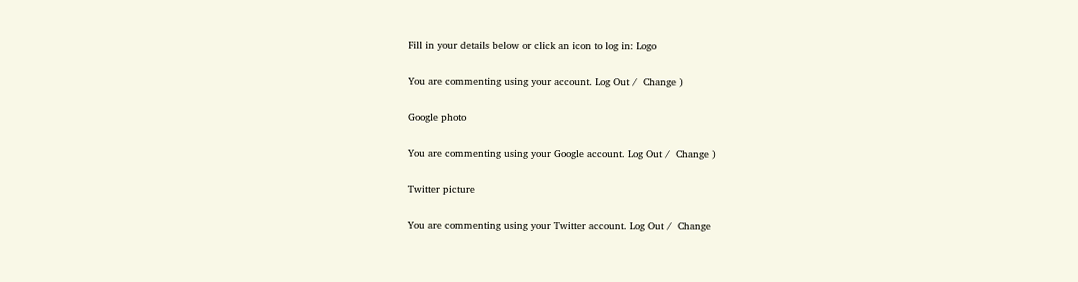Fill in your details below or click an icon to log in: Logo

You are commenting using your account. Log Out /  Change )

Google photo

You are commenting using your Google account. Log Out /  Change )

Twitter picture

You are commenting using your Twitter account. Log Out /  Change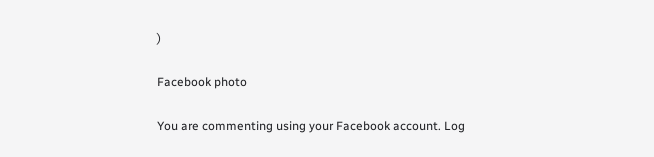)

Facebook photo

You are commenting using your Facebook account. Log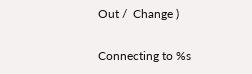Out /  Change )

Connecting to %s